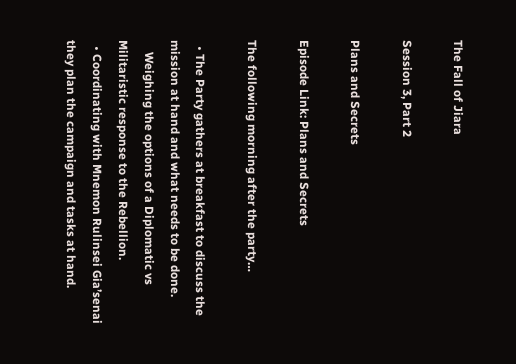The Fall of Jiara

Session 3, Part 2

Plans and Secrets

Episode Link: Plans and Secrets

The following morning after the party…

  • The Party gathers at breakfast to discuss the mission at hand and what needs to be done.
    Weighing the options of a Diplomatic vs Militaristic response to the Rebellion.
  • Coordinating with Mnemon Rulinsei Gia’senai they plan the campaign and tasks at hand.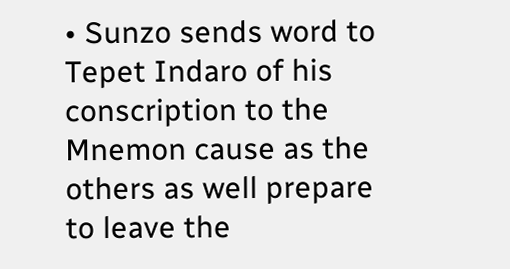• Sunzo sends word to Tepet Indaro of his conscription to the Mnemon cause as the others as well prepare to leave the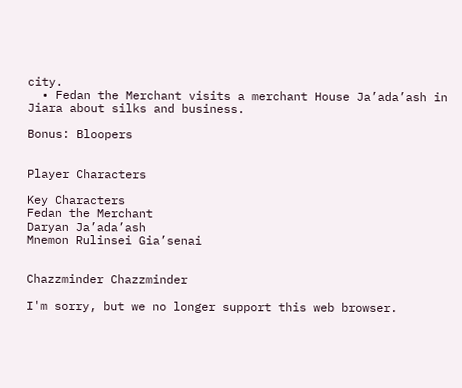city.
  • Fedan the Merchant visits a merchant House Ja’ada’ash in Jiara about silks and business.

Bonus: Bloopers


Player Characters

Key Characters
Fedan the Merchant
Daryan Ja’ada’ash
Mnemon Rulinsei Gia’senai


Chazzminder Chazzminder

I'm sorry, but we no longer support this web browser.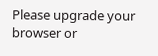Please upgrade your browser or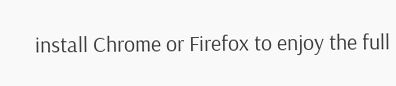install Chrome or Firefox to enjoy the full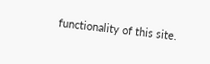functionality of this site.